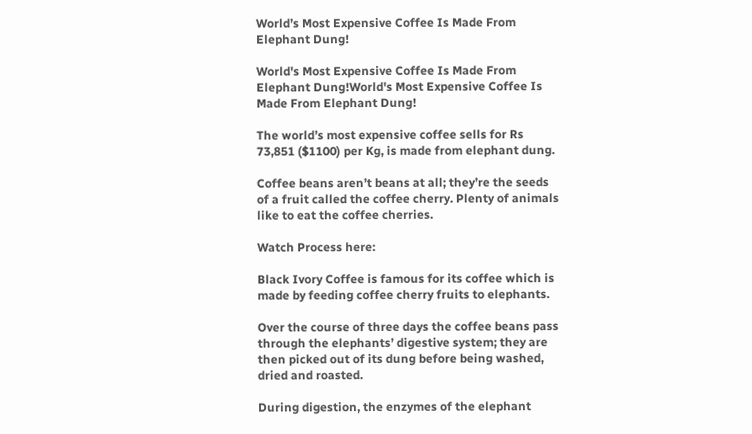World’s Most Expensive Coffee Is Made From Elephant Dung!

World's Most Expensive Coffee Is Made From Elephant Dung!World's Most Expensive Coffee Is Made From Elephant Dung!

The world’s most expensive coffee sells for Rs 73,851 ($1100) per Kg, is made from elephant dung.

Coffee beans aren’t beans at all; they’re the seeds of a fruit called the coffee cherry. Plenty of animals like to eat the coffee cherries.

Watch Process here:

Black Ivory Coffee is famous for its coffee which is made by feeding coffee cherry fruits to elephants.

Over the course of three days the coffee beans pass through the elephants’ digestive system; they are then picked out of its dung before being washed, dried and roasted.

During digestion, the enzymes of the elephant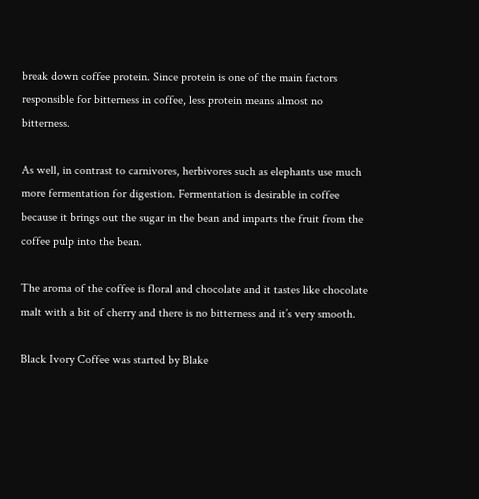break down coffee protein. Since protein is one of the main factors responsible for bitterness in coffee, less protein means almost no bitterness.

As well, in contrast to carnivores, herbivores such as elephants use much more fermentation for digestion. Fermentation is desirable in coffee because it brings out the sugar in the bean and imparts the fruit from the coffee pulp into the bean.

The aroma of the coffee is floral and chocolate and it tastes like chocolate malt with a bit of cherry and there is no bitterness and it’s very smooth.

Black Ivory Coffee was started by Blake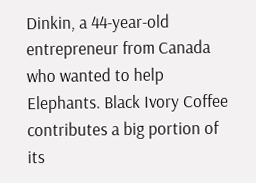Dinkin, a 44-year-old entrepreneur from Canada who wanted to help Elephants. Black Ivory Coffee contributes a big portion of its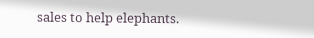sales to help elephants.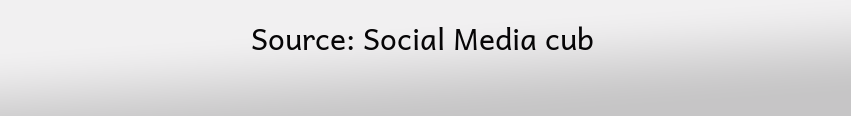Source: Social Media cub